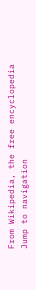From Wikipedia, the free encyclopedia
Jump to navigation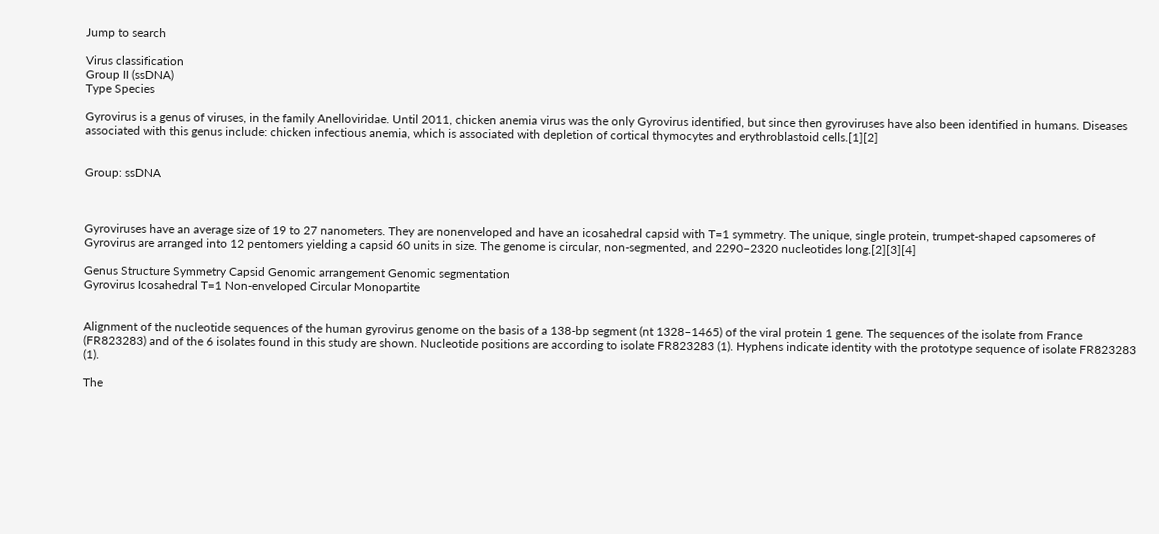Jump to search

Virus classification
Group II (ssDNA)
Type Species

Gyrovirus is a genus of viruses, in the family Anelloviridae. Until 2011, chicken anemia virus was the only Gyrovirus identified, but since then gyroviruses have also been identified in humans. Diseases associated with this genus include: chicken infectious anemia, which is associated with depletion of cortical thymocytes and erythroblastoid cells.[1][2]


Group: ssDNA



Gyroviruses have an average size of 19 to 27 nanometers. They are nonenveloped and have an icosahedral capsid with T=1 symmetry. The unique, single protein, trumpet-shaped capsomeres of Gyrovirus are arranged into 12 pentomers yielding a capsid 60 units in size. The genome is circular, non-segmented, and 2290–2320 nucleotides long.[2][3][4]

Genus Structure Symmetry Capsid Genomic arrangement Genomic segmentation
Gyrovirus Icosahedral T=1 Non-enveloped Circular Monopartite


Alignment of the nucleotide sequences of the human gyrovirus genome on the basis of a 138-bp segment (nt 1328–1465) of the viral protein 1 gene. The sequences of the isolate from France (FR823283) and of the 6 isolates found in this study are shown. Nucleotide positions are according to isolate FR823283 (1). Hyphens indicate identity with the prototype sequence of isolate FR823283 (1).

The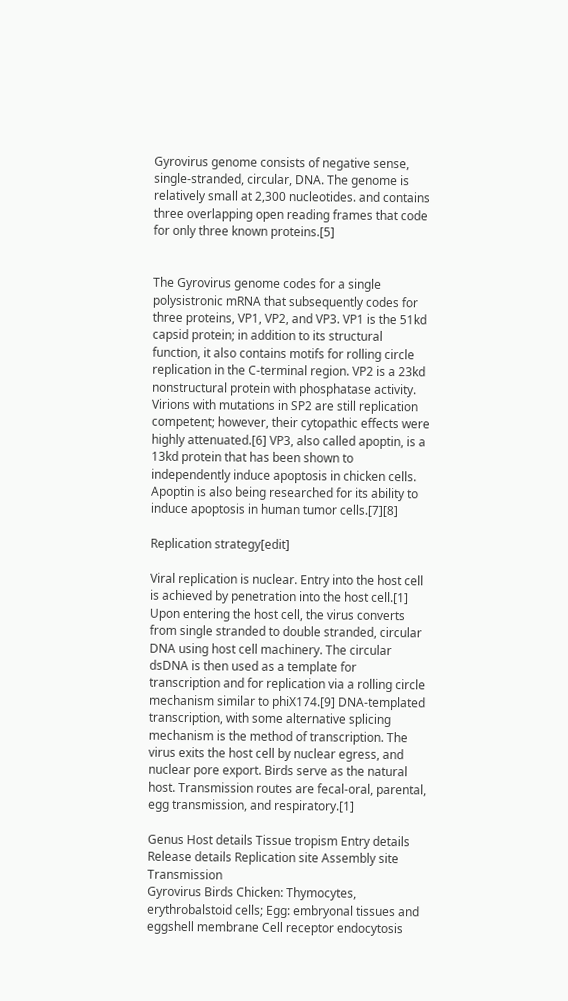Gyrovirus genome consists of negative sense, single-stranded, circular, DNA. The genome is relatively small at 2,300 nucleotides. and contains three overlapping open reading frames that code for only three known proteins.[5]


The Gyrovirus genome codes for a single polysistronic mRNA that subsequently codes for three proteins, VP1, VP2, and VP3. VP1 is the 51kd capsid protein; in addition to its structural function, it also contains motifs for rolling circle replication in the C-terminal region. VP2 is a 23kd nonstructural protein with phosphatase activity. Virions with mutations in SP2 are still replication competent; however, their cytopathic effects were highly attenuated.[6] VP3, also called apoptin, is a 13kd protein that has been shown to independently induce apoptosis in chicken cells. Apoptin is also being researched for its ability to induce apoptosis in human tumor cells.[7][8]

Replication strategy[edit]

Viral replication is nuclear. Entry into the host cell is achieved by penetration into the host cell.[1] Upon entering the host cell, the virus converts from single stranded to double stranded, circular DNA using host cell machinery. The circular dsDNA is then used as a template for transcription and for replication via a rolling circle mechanism similar to phiX174.[9] DNA-templated transcription, with some alternative splicing mechanism is the method of transcription. The virus exits the host cell by nuclear egress, and nuclear pore export. Birds serve as the natural host. Transmission routes are fecal-oral, parental, egg transmission, and respiratory.[1]

Genus Host details Tissue tropism Entry details Release details Replication site Assembly site Transmission
Gyrovirus Birds Chicken: Thymocytes, erythrobalstoid cells; Egg: embryonal tissues and eggshell membrane Cell receptor endocytosis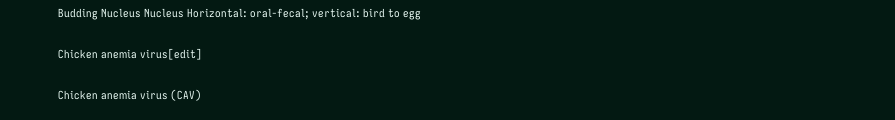Budding Nucleus Nucleus Horizontal: oral-fecal; vertical: bird to egg

Chicken anemia virus[edit]

Chicken anemia virus (CAV)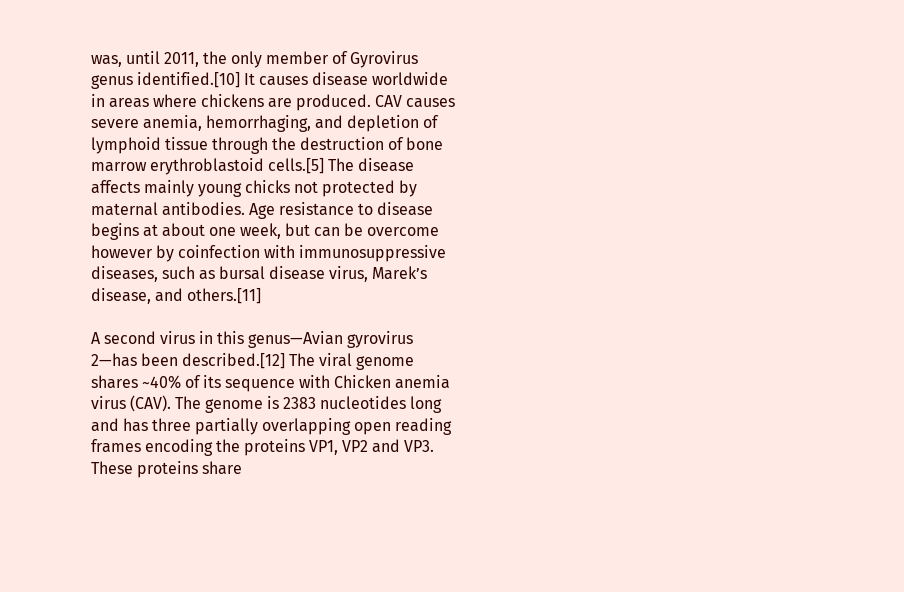was, until 2011, the only member of Gyrovirus genus identified.[10] It causes disease worldwide in areas where chickens are produced. CAV causes severe anemia, hemorrhaging, and depletion of lymphoid tissue through the destruction of bone marrow erythroblastoid cells.[5] The disease affects mainly young chicks not protected by maternal antibodies. Age resistance to disease begins at about one week, but can be overcome however by coinfection with immunosuppressive diseases, such as bursal disease virus, Marek’s disease, and others.[11]

A second virus in this genus—Avian gyrovirus 2—has been described.[12] The viral genome shares ~40% of its sequence with Chicken anemia virus (CAV). The genome is 2383 nucleotides long and has three partially overlapping open reading frames encoding the proteins VP1, VP2 and VP3. These proteins share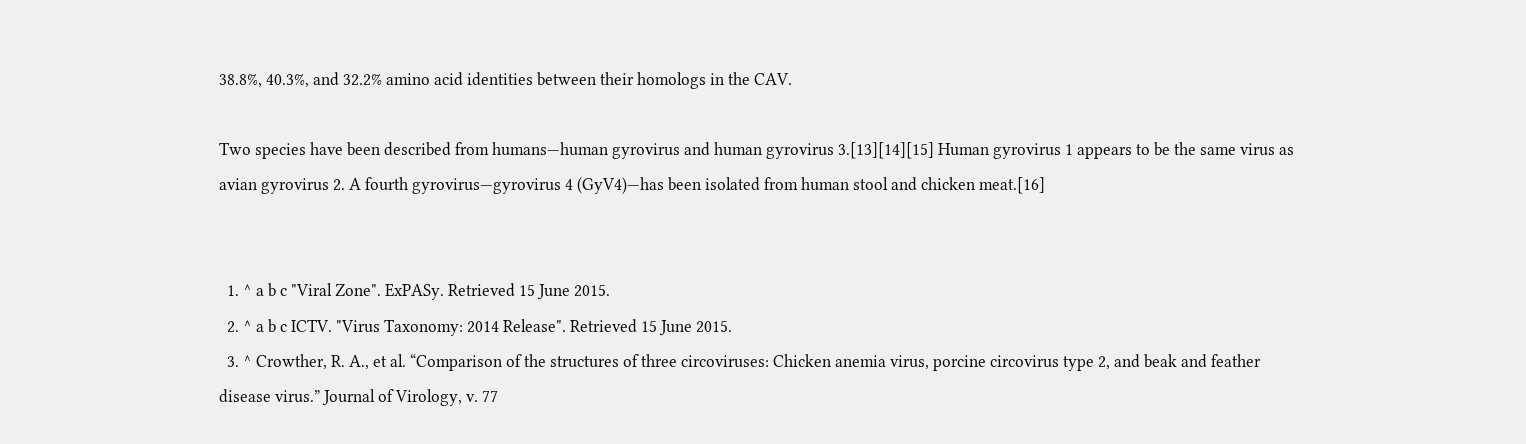38.8%, 40.3%, and 32.2% amino acid identities between their homologs in the CAV.

Two species have been described from humans—human gyrovirus and human gyrovirus 3.[13][14][15] Human gyrovirus 1 appears to be the same virus as avian gyrovirus 2. A fourth gyrovirus—gyrovirus 4 (GyV4)—has been isolated from human stool and chicken meat.[16]


  1. ^ a b c "Viral Zone". ExPASy. Retrieved 15 June 2015.
  2. ^ a b c ICTV. "Virus Taxonomy: 2014 Release". Retrieved 15 June 2015.
  3. ^ Crowther, R. A., et al. “Comparison of the structures of three circoviruses: Chicken anemia virus, porcine circovirus type 2, and beak and feather disease virus.” Journal of Virology, v. 77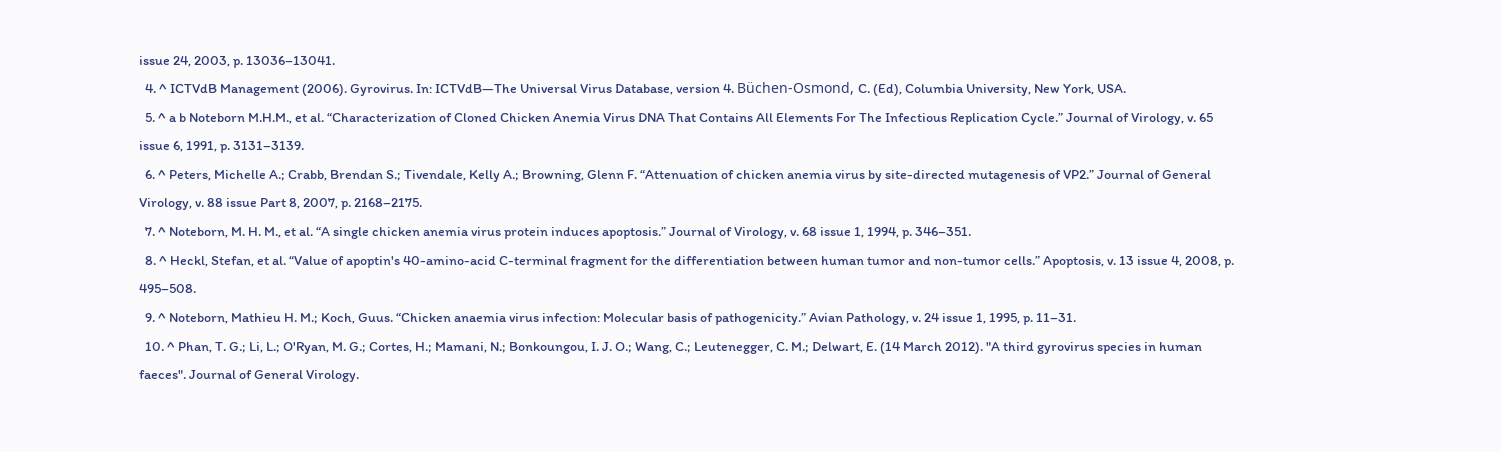issue 24, 2003, p. 13036–13041.
  4. ^ ICTVdB Management (2006). Gyrovirus. In: ICTVdB—The Universal Virus Database, version 4. Büchen-Osmond, C. (Ed), Columbia University, New York, USA.
  5. ^ a b Noteborn M.H.M., et al. “Characterization of Cloned Chicken Anemia Virus DNA That Contains All Elements For The Infectious Replication Cycle.” Journal of Virology, v. 65 issue 6, 1991, p. 3131–3139.
  6. ^ Peters, Michelle A.; Crabb, Brendan S.; Tivendale, Kelly A.; Browning, Glenn F. “Attenuation of chicken anemia virus by site-directed mutagenesis of VP2.” Journal of General Virology, v. 88 issue Part 8, 2007, p. 2168–2175.
  7. ^ Noteborn, M. H. M., et al. “A single chicken anemia virus protein induces apoptosis.” Journal of Virology, v. 68 issue 1, 1994, p. 346–351.
  8. ^ Heckl, Stefan, et al. “Value of apoptin's 40-amino-acid C-terminal fragment for the differentiation between human tumor and non-tumor cells.” Apoptosis, v. 13 issue 4, 2008, p. 495–508.
  9. ^ Noteborn, Mathieu H. M.; Koch, Guus. “Chicken anaemia virus infection: Molecular basis of pathogenicity.” Avian Pathology, v. 24 issue 1, 1995, p. 11–31.
  10. ^ Phan, T. G.; Li, L.; O'Ryan, M. G.; Cortes, H.; Mamani, N.; Bonkoungou, I. J. O.; Wang, C.; Leutenegger, C. M.; Delwart, E. (14 March 2012). "A third gyrovirus species in human faeces". Journal of General Virology.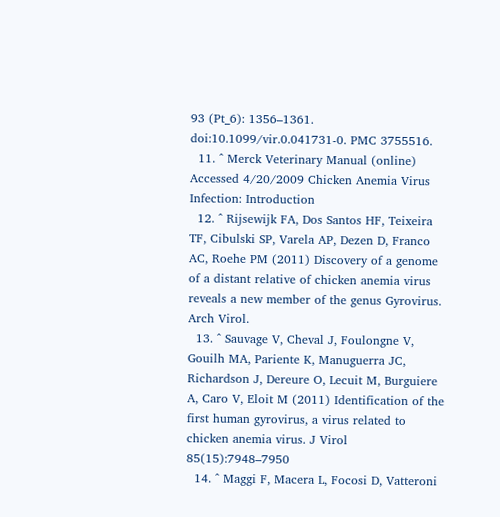93 (Pt_6): 1356–1361. doi:10.1099/vir.0.041731-0. PMC 3755516.
  11. ^ Merck Veterinary Manual (online) Accessed 4/20/2009 Chicken Anemia Virus Infection: Introduction
  12. ^ Rijsewijk FA, Dos Santos HF, Teixeira TF, Cibulski SP, Varela AP, Dezen D, Franco AC, Roehe PM (2011) Discovery of a genome of a distant relative of chicken anemia virus reveals a new member of the genus Gyrovirus. Arch Virol.
  13. ^ Sauvage V, Cheval J, Foulongne V, Gouilh MA, Pariente K, Manuguerra JC, Richardson J, Dereure O, Lecuit M, Burguiere A, Caro V, Eloit M (2011) Identification of the first human gyrovirus, a virus related to chicken anemia virus. J Virol 85(15):7948–7950
  14. ^ Maggi F, Macera L, Focosi D, Vatteroni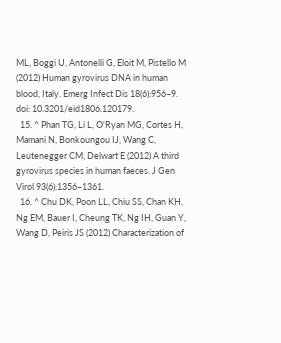ML, Boggi U, Antonelli G, Eloit M, Pistello M (2012) Human gyrovirus DNA in human blood, Italy. Emerg Infect Dis 18(6):956–9. doi: 10.3201/eid1806.120179.
  15. ^ Phan TG, Li L, O'Ryan MG, Cortes H, Mamani N, Bonkoungou IJ, Wang C, Leutenegger CM, Delwart E (2012) A third gyrovirus species in human faeces. J Gen Virol 93(6):1356–1361.
  16. ^ Chu DK, Poon LL, Chiu SS, Chan KH, Ng EM, Bauer I, Cheung TK, Ng IH, Guan Y, Wang D, Peiris JS (2012) Characterization of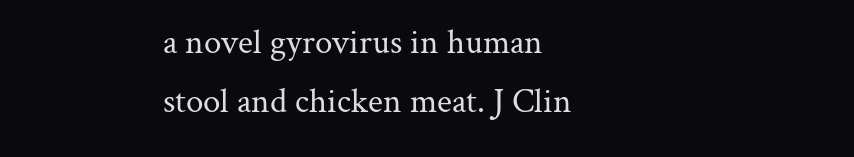a novel gyrovirus in human stool and chicken meat. J Clin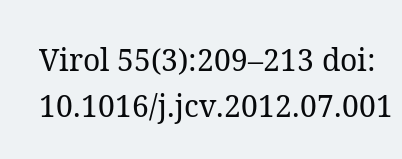Virol 55(3):209–213 doi: 10.1016/j.jcv.2012.07.001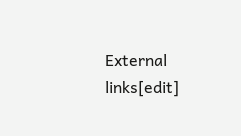External links[edit]